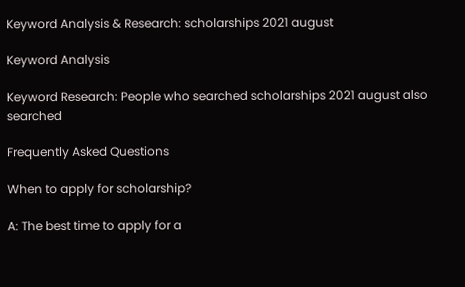Keyword Analysis & Research: scholarships 2021 august

Keyword Analysis

Keyword Research: People who searched scholarships 2021 august also searched

Frequently Asked Questions

When to apply for scholarship?

A: The best time to apply for a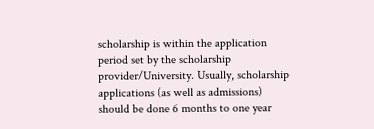scholarship is within the application period set by the scholarship provider/University. Usually, scholarship applications (as well as admissions) should be done 6 months to one year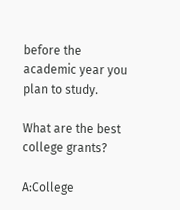before the academic year you plan to study.

What are the best college grants?

A:College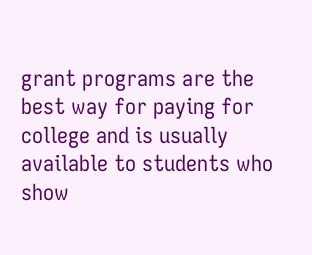grant programs are the best way for paying for college and is usually available to students who show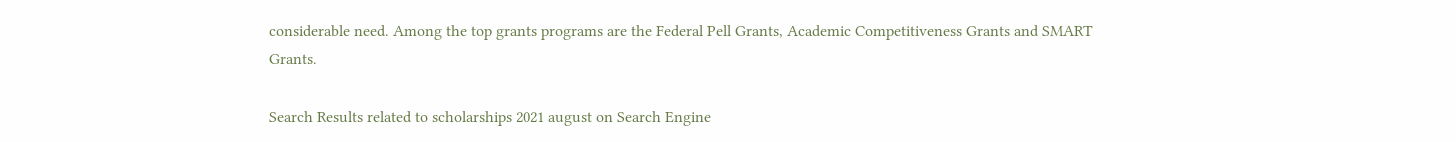considerable need. Among the top grants programs are the Federal Pell Grants, Academic Competitiveness Grants and SMART Grants.

Search Results related to scholarships 2021 august on Search Engine